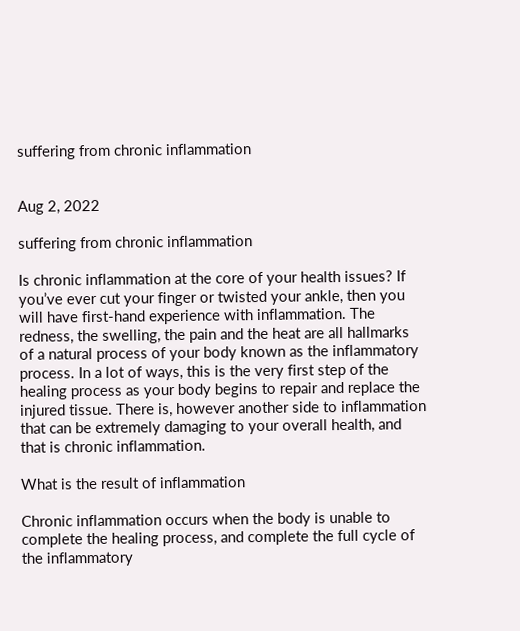suffering from chronic inflammation


Aug 2, 2022

suffering from chronic inflammation

Is chronic inflammation at the core of your health issues? If you’ve ever cut your finger or twisted your ankle, then you will have first-hand experience with inflammation. The redness, the swelling, the pain and the heat are all hallmarks of a natural process of your body known as the inflammatory process. In a lot of ways, this is the very first step of the healing process as your body begins to repair and replace the injured tissue. There is, however another side to inflammation that can be extremely damaging to your overall health, and that is chronic inflammation.

What is the result of inflammation

Chronic inflammation occurs when the body is unable to complete the healing process, and complete the full cycle of the inflammatory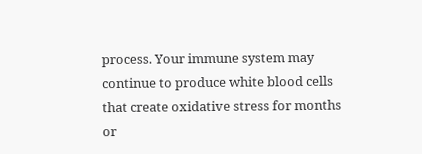process. Your immune system may continue to produce white blood cells that create oxidative stress for months or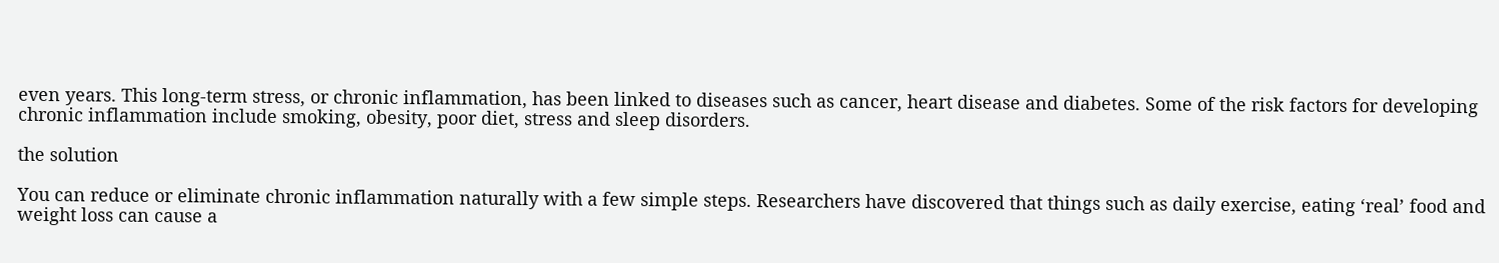even years. This long-term stress, or chronic inflammation, has been linked to diseases such as cancer, heart disease and diabetes. Some of the risk factors for developing chronic inflammation include smoking, obesity, poor diet, stress and sleep disorders.

the solution

You can reduce or eliminate chronic inflammation naturally with a few simple steps. Researchers have discovered that things such as daily exercise, eating ‘real’ food and weight loss can cause a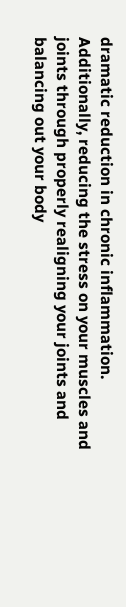dramatic reduction in chronic inflammation. Additionally, reducing the stress on your muscles and joints through properly realigning your joints and balancing out your body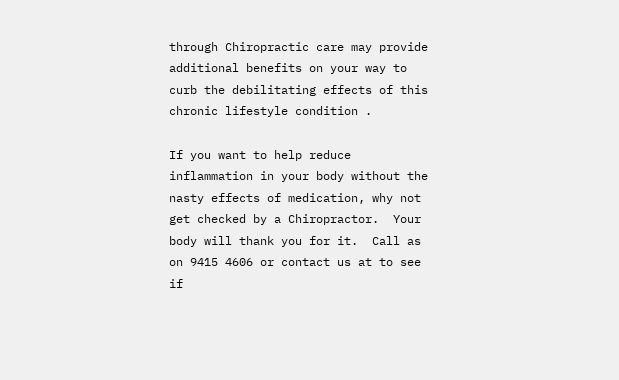through Chiropractic care may provide additional benefits on your way to curb the debilitating effects of this chronic lifestyle condition .

If you want to help reduce inflammation in your body without the nasty effects of medication, why not get checked by a Chiropractor.  Your body will thank you for it.  Call as on 9415 4606 or contact us at to see if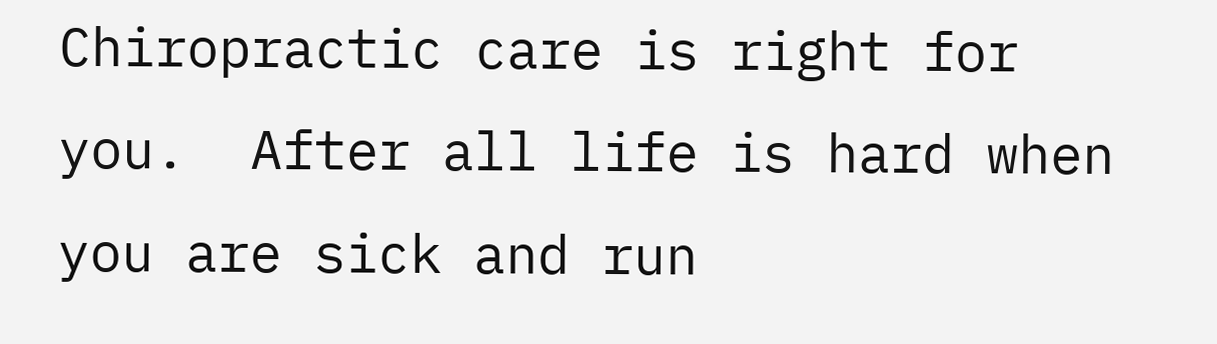Chiropractic care is right for you.  After all life is hard when you are sick and run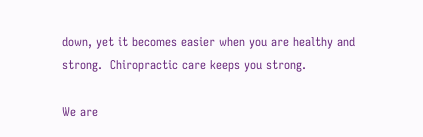down, yet it becomes easier when you are healthy and strong.  Chiropractic care keeps you strong.

We are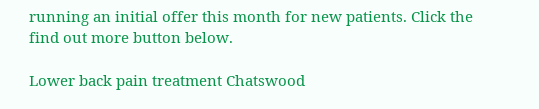running an initial offer this month for new patients. Click the find out more button below.

Lower back pain treatment Chatswood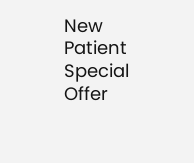New Patient Special Offer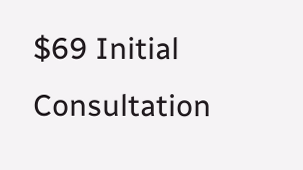$69 Initial Consultation